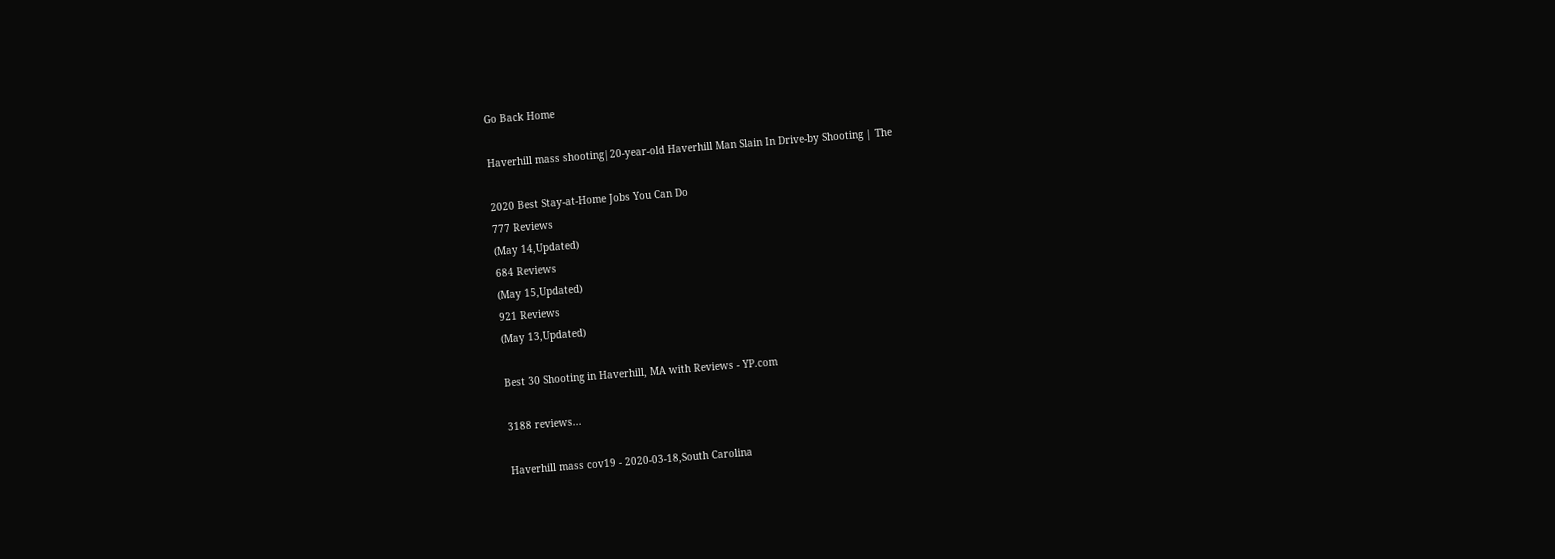Go Back Home

Haverhill mass shooting|20-year-old Haverhill Man Slain In Drive-by Shooting | The

2020 Best Stay-at-Home Jobs You Can Do
777 Reviews
(May 14,Updated)
684 Reviews
(May 15,Updated)
921 Reviews
(May 13,Updated)

Best 30 Shooting in Haverhill, MA with Reviews - YP.com

3188 reviews...

Haverhill mass cov19 - 2020-03-18,South Carolina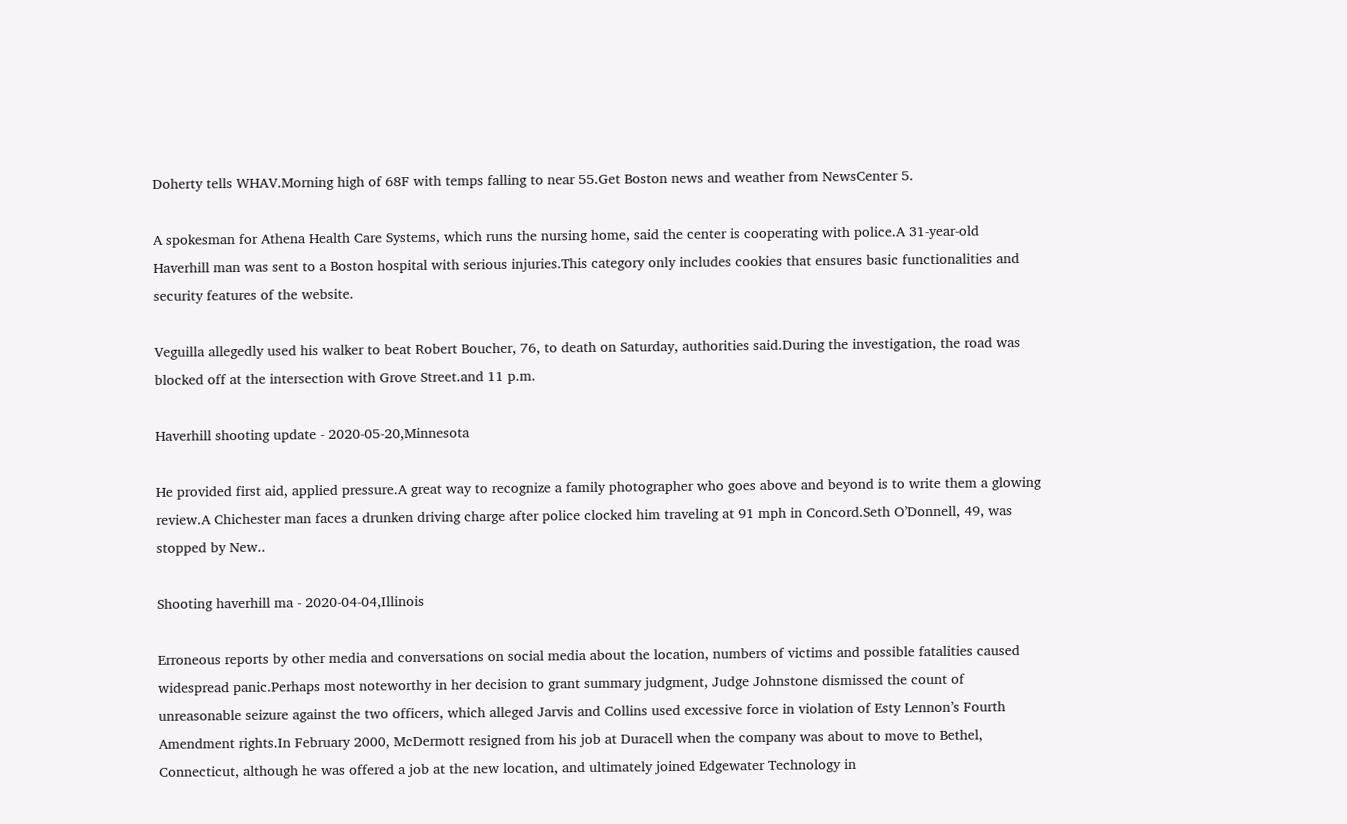Doherty tells WHAV.Morning high of 68F with temps falling to near 55.Get Boston news and weather from NewsCenter 5.

A spokesman for Athena Health Care Systems, which runs the nursing home, said the center is cooperating with police.A 31-year-old Haverhill man was sent to a Boston hospital with serious injuries.This category only includes cookies that ensures basic functionalities and security features of the website.

Veguilla allegedly used his walker to beat Robert Boucher, 76, to death on Saturday, authorities said.During the investigation, the road was blocked off at the intersection with Grove Street.and 11 p.m.

Haverhill shooting update - 2020-05-20,Minnesota

He provided first aid, applied pressure.A great way to recognize a family photographer who goes above and beyond is to write them a glowing review.A Chichester man faces a drunken driving charge after police clocked him traveling at 91 mph in Concord.Seth O’Donnell, 49, was stopped by New..

Shooting haverhill ma - 2020-04-04,Illinois

Erroneous reports by other media and conversations on social media about the location, numbers of victims and possible fatalities caused widespread panic.Perhaps most noteworthy in her decision to grant summary judgment, Judge Johnstone dismissed the count of unreasonable seizure against the two officers, which alleged Jarvis and Collins used excessive force in violation of Esty Lennon’s Fourth Amendment rights.In February 2000, McDermott resigned from his job at Duracell when the company was about to move to Bethel, Connecticut, although he was offered a job at the new location, and ultimately joined Edgewater Technology in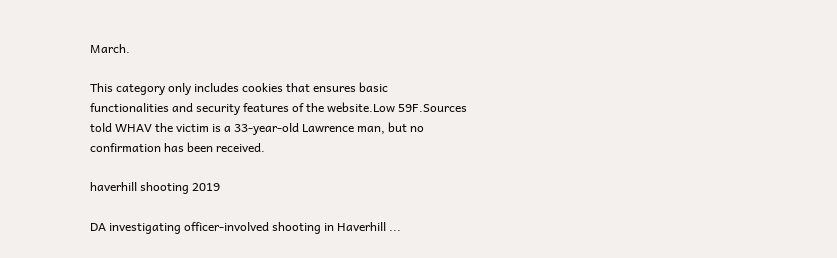March.

This category only includes cookies that ensures basic functionalities and security features of the website.Low 59F.Sources told WHAV the victim is a 33-year-old Lawrence man, but no confirmation has been received.

haverhill shooting 2019

DA investigating officer-involved shooting in Haverhill ...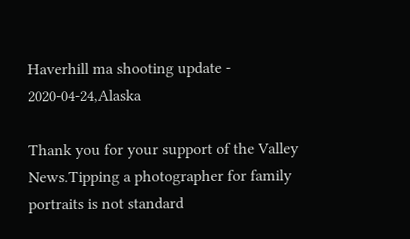Haverhill ma shooting update - 2020-04-24,Alaska

Thank you for your support of the Valley News.Tipping a photographer for family portraits is not standard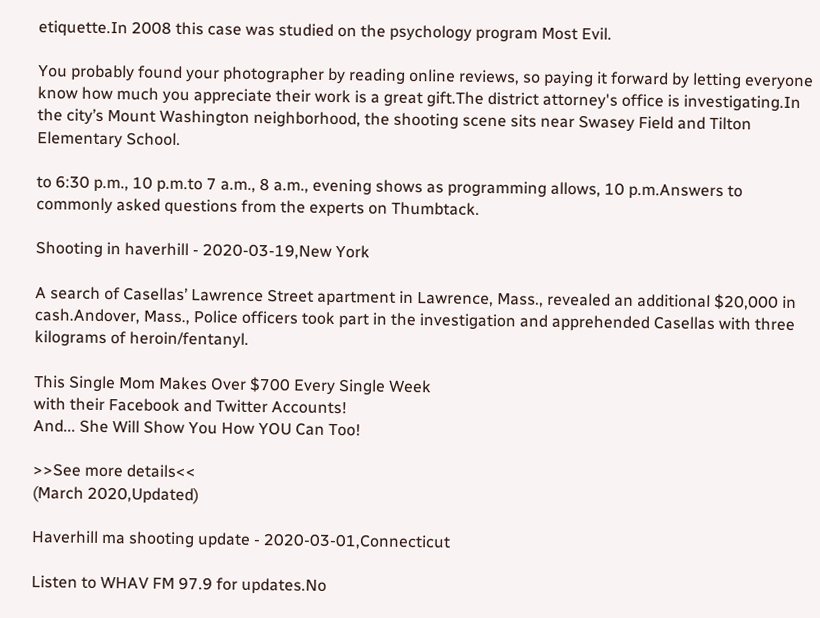etiquette.In 2008 this case was studied on the psychology program Most Evil.

You probably found your photographer by reading online reviews, so paying it forward by letting everyone know how much you appreciate their work is a great gift.The district attorney's office is investigating.In the city’s Mount Washington neighborhood, the shooting scene sits near Swasey Field and Tilton Elementary School.

to 6:30 p.m., 10 p.m.to 7 a.m., 8 a.m., evening shows as programming allows, 10 p.m.Answers to commonly asked questions from the experts on Thumbtack.

Shooting in haverhill - 2020-03-19,New York

A search of Casellas’ Lawrence Street apartment in Lawrence, Mass., revealed an additional $20,000 in cash.Andover, Mass., Police officers took part in the investigation and apprehended Casellas with three kilograms of heroin/fentanyl.

This Single Mom Makes Over $700 Every Single Week
with their Facebook and Twitter Accounts!
And... She Will Show You How YOU Can Too!

>>See more details<<
(March 2020,Updated)

Haverhill ma shooting update - 2020-03-01,Connecticut

Listen to WHAV FM 97.9 for updates.No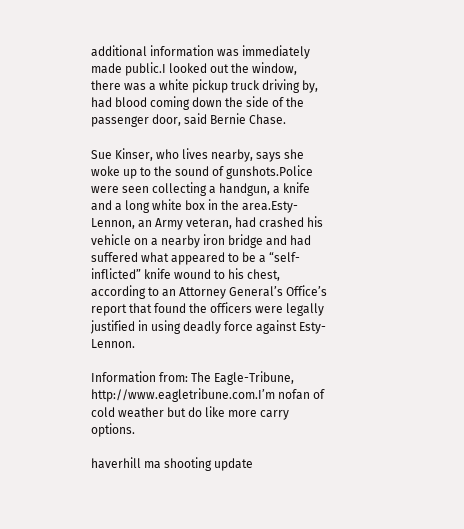additional information was immediately made public.I looked out the window, there was a white pickup truck driving by, had blood coming down the side of the passenger door, said Bernie Chase.

Sue Kinser, who lives nearby, says she woke up to the sound of gunshots.Police were seen collecting a handgun, a knife and a long white box in the area.Esty-Lennon, an Army veteran, had crashed his vehicle on a nearby iron bridge and had suffered what appeared to be a “self-inflicted” knife wound to his chest, according to an Attorney General’s Office’s report that found the officers were legally justified in using deadly force against Esty-Lennon.

Information from: The Eagle-Tribune, http://www.eagletribune.com.I’m nofan of cold weather but do like more carry options.

haverhill ma shooting update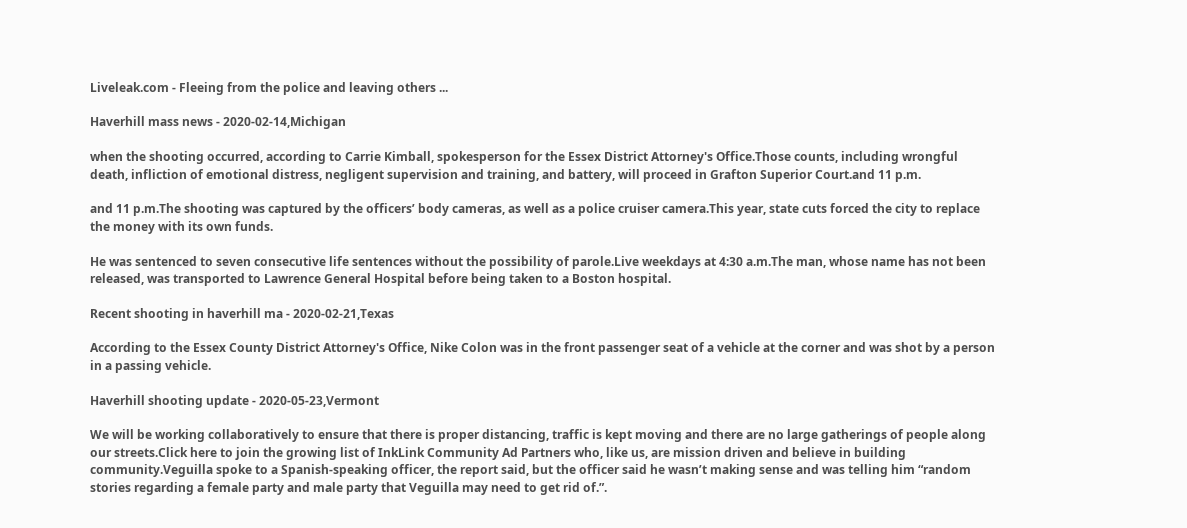Liveleak.com - Fleeing from the police and leaving others ...

Haverhill mass news - 2020-02-14,Michigan

when the shooting occurred, according to Carrie Kimball, spokesperson for the Essex District Attorney's Office.Those counts, including wrongful death, infliction of emotional distress, negligent supervision and training, and battery, will proceed in Grafton Superior Court.and 11 p.m.

and 11 p.m.The shooting was captured by the officers’ body cameras, as well as a police cruiser camera.This year, state cuts forced the city to replace the money with its own funds.

He was sentenced to seven consecutive life sentences without the possibility of parole.Live weekdays at 4:30 a.m.The man, whose name has not been released, was transported to Lawrence General Hospital before being taken to a Boston hospital.

Recent shooting in haverhill ma - 2020-02-21,Texas

According to the Essex County District Attorney's Office, Nike Colon was in the front passenger seat of a vehicle at the corner and was shot by a person in a passing vehicle.

Haverhill shooting update - 2020-05-23,Vermont

We will be working collaboratively to ensure that there is proper distancing, traffic is kept moving and there are no large gatherings of people along our streets.Click here to join the growing list of InkLink Community Ad Partners who, like us, are mission driven and believe in building community.Veguilla spoke to a Spanish-speaking officer, the report said, but the officer said he wasn’t making sense and was telling him “random stories regarding a female party and male party that Veguilla may need to get rid of.”.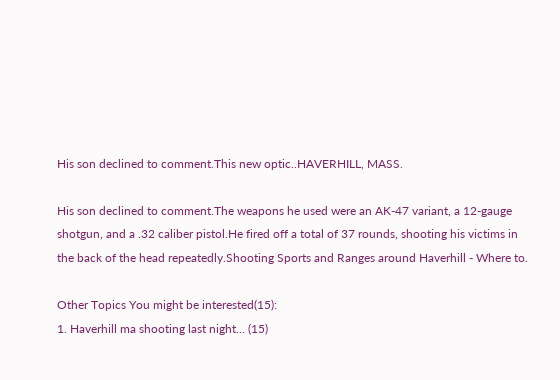His son declined to comment.This new optic..HAVERHILL, MASS.

His son declined to comment.The weapons he used were an AK-47 variant, a 12-gauge shotgun, and a .32 caliber pistol.He fired off a total of 37 rounds, shooting his victims in the back of the head repeatedly.Shooting Sports and Ranges around Haverhill - Where to.

Other Topics You might be interested(15):
1. Haverhill ma shooting last night... (15)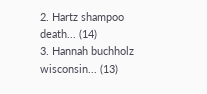2. Hartz shampoo death... (14)
3. Hannah buchholz wisconsin... (13)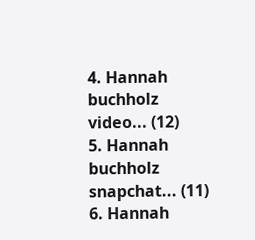4. Hannah buchholz video... (12)
5. Hannah buchholz snapchat... (11)
6. Hannah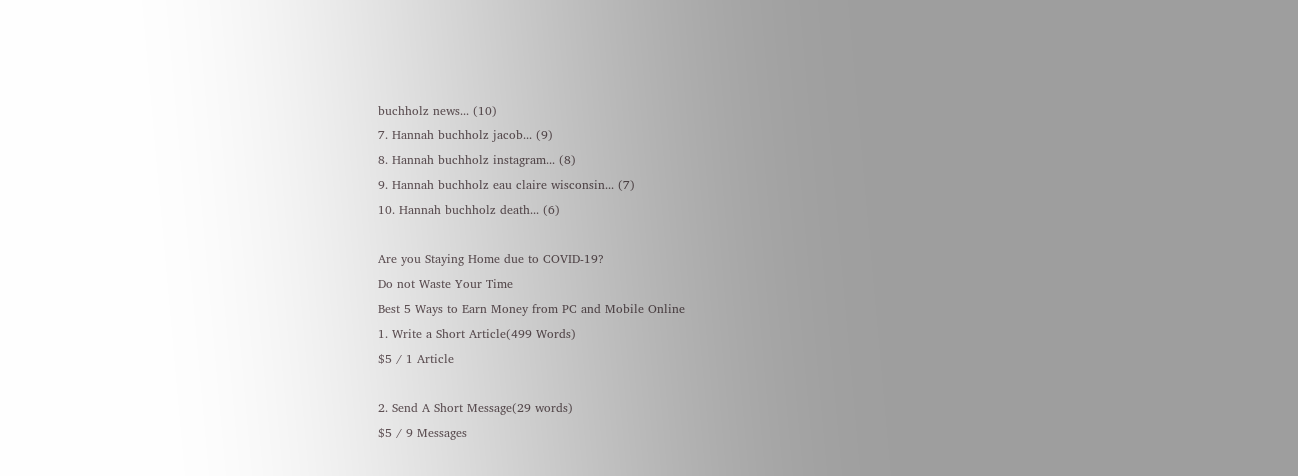buchholz news... (10)
7. Hannah buchholz jacob... (9)
8. Hannah buchholz instagram... (8)
9. Hannah buchholz eau claire wisconsin... (7)
10. Hannah buchholz death... (6)

Are you Staying Home due to COVID-19?
Do not Waste Your Time
Best 5 Ways to Earn Money from PC and Mobile Online
1. Write a Short Article(499 Words)
$5 / 1 Article

2. Send A Short Message(29 words)
$5 / 9 Messages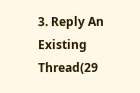3. Reply An Existing Thread(29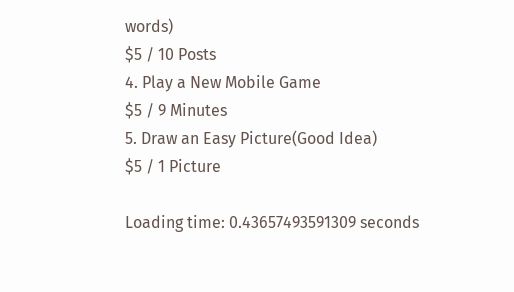words)
$5 / 10 Posts
4. Play a New Mobile Game
$5 / 9 Minutes
5. Draw an Easy Picture(Good Idea)
$5 / 1 Picture

Loading time: 0.43657493591309 seconds